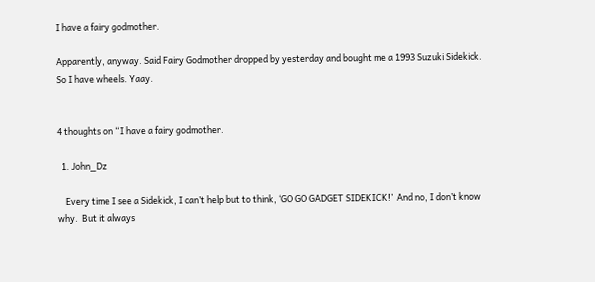I have a fairy godmother.

Apparently, anyway. Said Fairy Godmother dropped by yesterday and bought me a 1993 Suzuki Sidekick. So I have wheels. Yaay.


4 thoughts on “I have a fairy godmother.

  1. John_Dz

    Every time I see a Sidekick, I can’t help but to think, ‘GO GO GADGET SIDEKICK!’  And no, I don’t know why.  But it always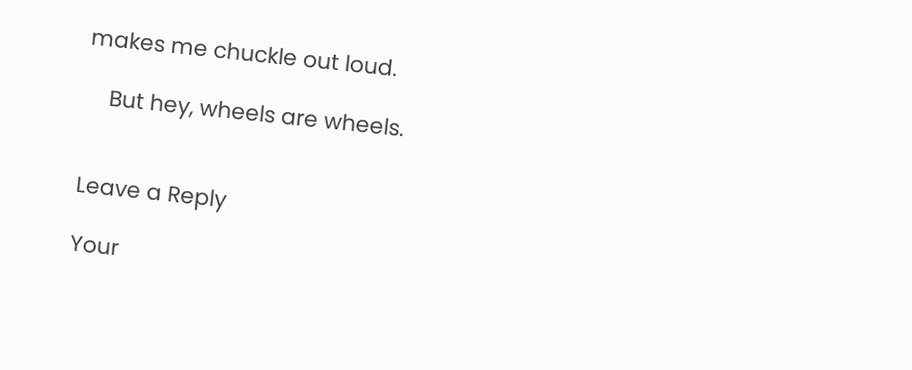makes me chuckle out loud.

    But hey, wheels are wheels.


Leave a Reply

Your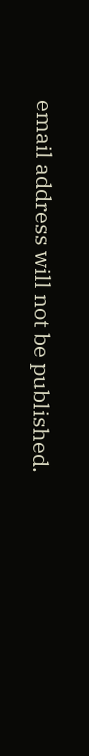email address will not be published.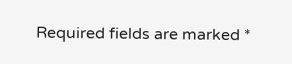Required fields are marked *